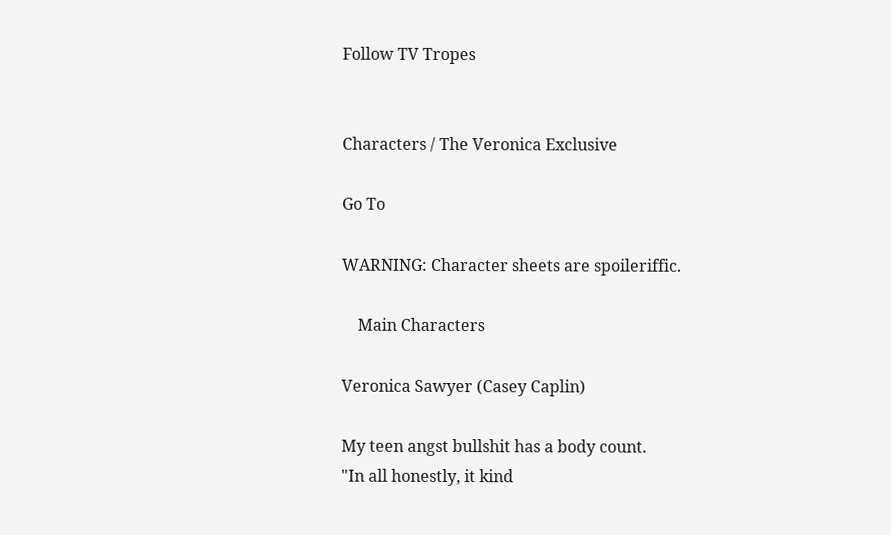Follow TV Tropes


Characters / The Veronica Exclusive

Go To

WARNING: Character sheets are spoileriffic.

    Main Characters

Veronica Sawyer (Casey Caplin)

My teen angst bullshit has a body count.
"In all honestly, it kind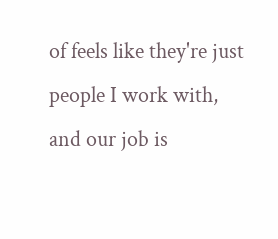of feels like they're just people I work with, and our job is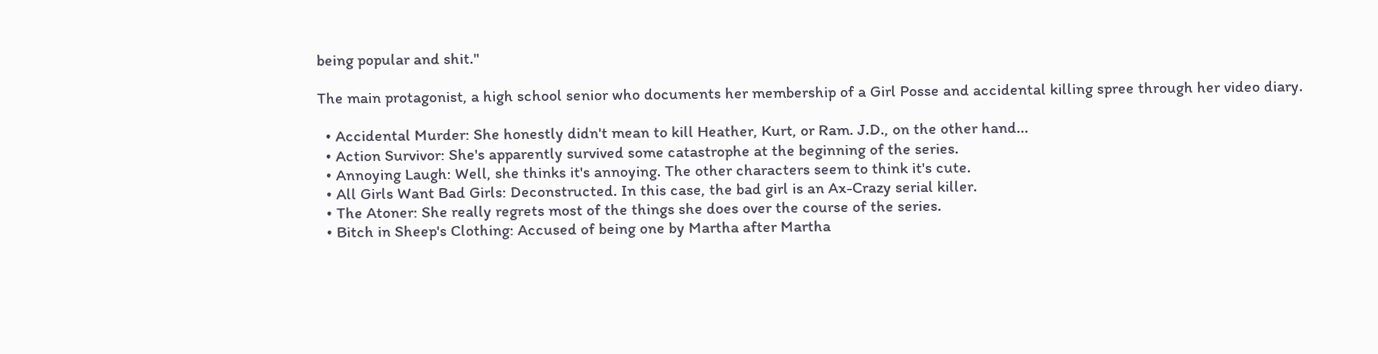being popular and shit."

The main protagonist, a high school senior who documents her membership of a Girl Posse and accidental killing spree through her video diary.

  • Accidental Murder: She honestly didn't mean to kill Heather, Kurt, or Ram. J.D., on the other hand...
  • Action Survivor: She's apparently survived some catastrophe at the beginning of the series.
  • Annoying Laugh: Well, she thinks it's annoying. The other characters seem to think it's cute.
  • All Girls Want Bad Girls: Deconstructed. In this case, the bad girl is an Ax-Crazy serial killer.
  • The Atoner: She really regrets most of the things she does over the course of the series.
  • Bitch in Sheep's Clothing: Accused of being one by Martha after Martha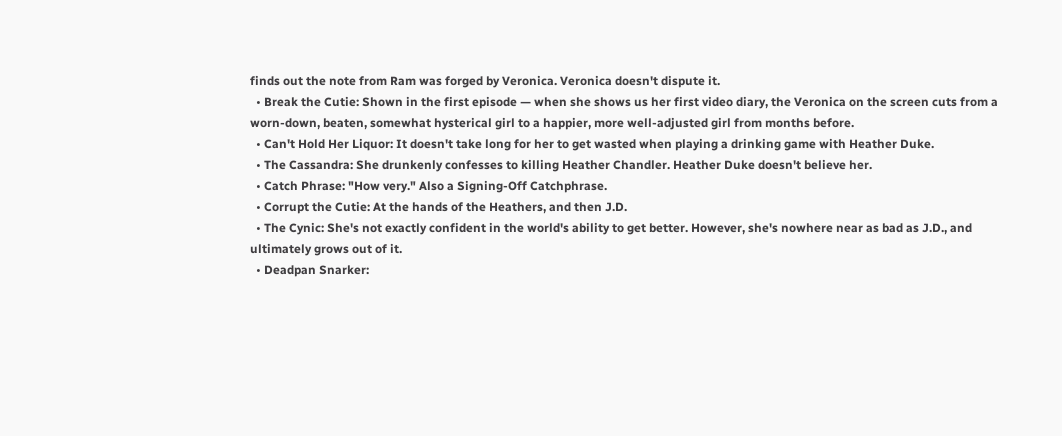finds out the note from Ram was forged by Veronica. Veronica doesn't dispute it.
  • Break the Cutie: Shown in the first episode — when she shows us her first video diary, the Veronica on the screen cuts from a worn-down, beaten, somewhat hysterical girl to a happier, more well-adjusted girl from months before.
  • Can't Hold Her Liquor: It doesn't take long for her to get wasted when playing a drinking game with Heather Duke.
  • The Cassandra: She drunkenly confesses to killing Heather Chandler. Heather Duke doesn't believe her.
  • Catch Phrase: "How very." Also a Signing-Off Catchphrase.
  • Corrupt the Cutie: At the hands of the Heathers, and then J.D.
  • The Cynic: She's not exactly confident in the world's ability to get better. However, she's nowhere near as bad as J.D., and ultimately grows out of it.
  • Deadpan Snarker: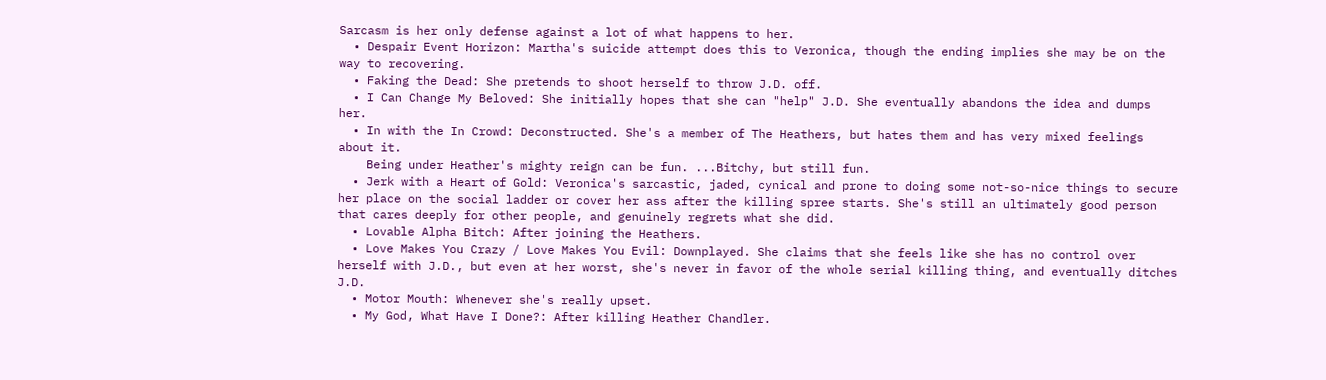Sarcasm is her only defense against a lot of what happens to her.
  • Despair Event Horizon: Martha's suicide attempt does this to Veronica, though the ending implies she may be on the way to recovering.
  • Faking the Dead: She pretends to shoot herself to throw J.D. off.
  • I Can Change My Beloved: She initially hopes that she can "help" J.D. She eventually abandons the idea and dumps her.
  • In with the In Crowd: Deconstructed. She's a member of The Heathers, but hates them and has very mixed feelings about it.
    Being under Heather's mighty reign can be fun. ...Bitchy, but still fun.
  • Jerk with a Heart of Gold: Veronica's sarcastic, jaded, cynical and prone to doing some not-so-nice things to secure her place on the social ladder or cover her ass after the killing spree starts. She's still an ultimately good person that cares deeply for other people, and genuinely regrets what she did.
  • Lovable Alpha Bitch: After joining the Heathers.
  • Love Makes You Crazy / Love Makes You Evil: Downplayed. She claims that she feels like she has no control over herself with J.D., but even at her worst, she's never in favor of the whole serial killing thing, and eventually ditches J.D.
  • Motor Mouth: Whenever she's really upset.
  • My God, What Have I Done?: After killing Heather Chandler.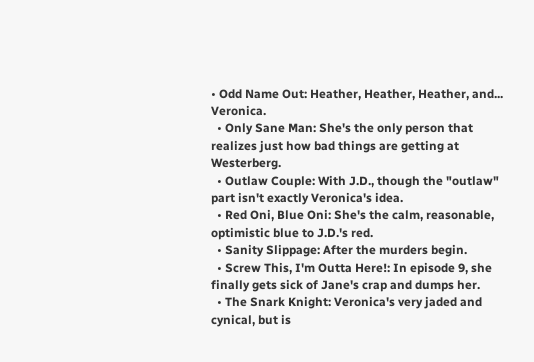• Odd Name Out: Heather, Heather, Heather, and... Veronica.
  • Only Sane Man: She's the only person that realizes just how bad things are getting at Westerberg.
  • Outlaw Couple: With J.D., though the "outlaw" part isn't exactly Veronica's idea.
  • Red Oni, Blue Oni: She's the calm, reasonable, optimistic blue to J.D.'s red.
  • Sanity Slippage: After the murders begin.
  • Screw This, I'm Outta Here!: In episode 9, she finally gets sick of Jane's crap and dumps her.
  • The Snark Knight: Veronica's very jaded and cynical, but is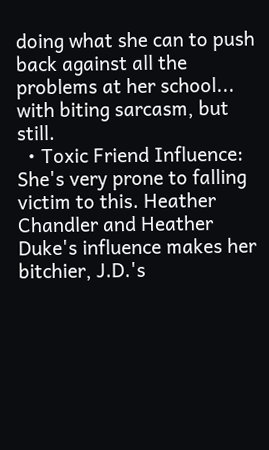doing what she can to push back against all the problems at her school... with biting sarcasm, but still.
  • Toxic Friend Influence: She's very prone to falling victim to this. Heather Chandler and Heather Duke's influence makes her bitchier, J.D.'s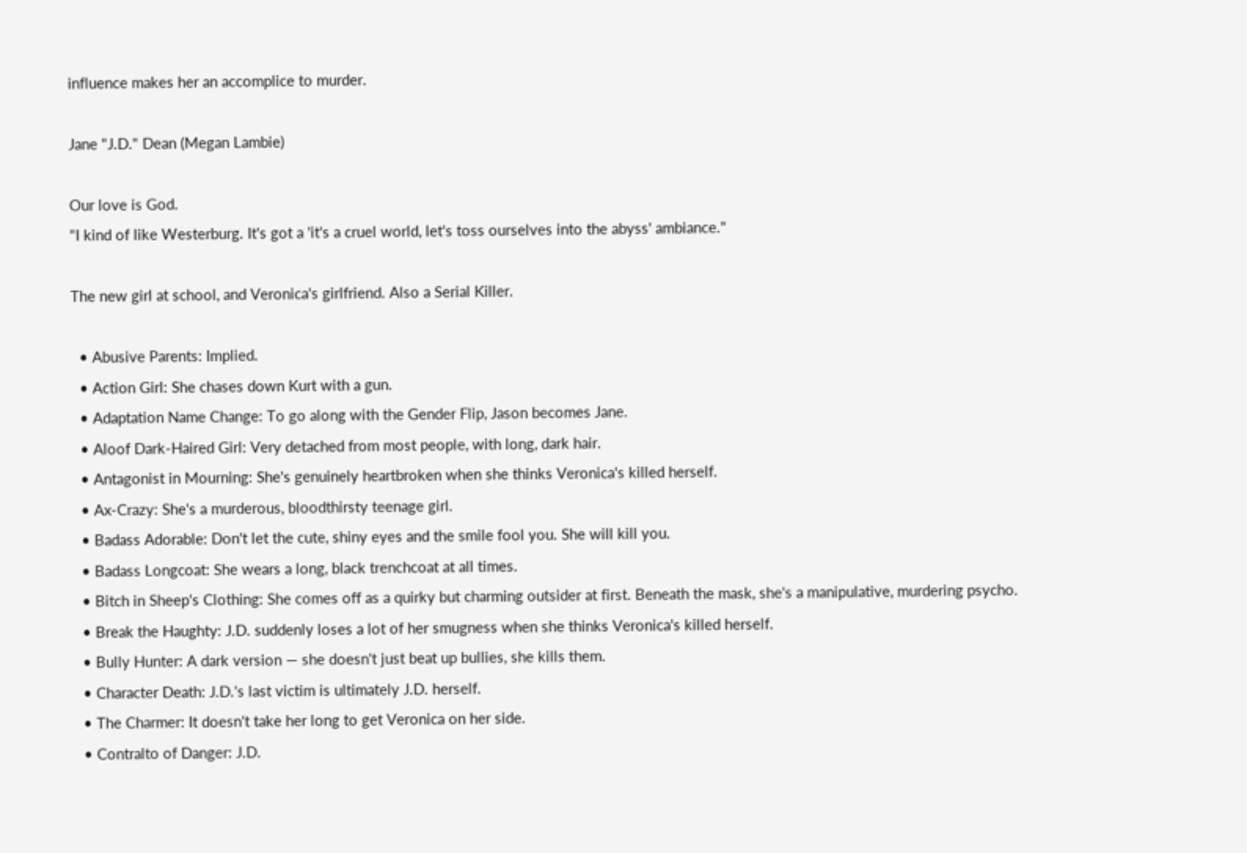influence makes her an accomplice to murder.

Jane "J.D." Dean (Megan Lambie)

Our love is God.
"I kind of like Westerburg. It's got a 'it's a cruel world, let's toss ourselves into the abyss' ambiance."

The new girl at school, and Veronica's girlfriend. Also a Serial Killer.

  • Abusive Parents: Implied.
  • Action Girl: She chases down Kurt with a gun.
  • Adaptation Name Change: To go along with the Gender Flip, Jason becomes Jane.
  • Aloof Dark-Haired Girl: Very detached from most people, with long, dark hair.
  • Antagonist in Mourning: She's genuinely heartbroken when she thinks Veronica's killed herself.
  • Ax-Crazy: She's a murderous, bloodthirsty teenage girl.
  • Badass Adorable: Don't let the cute, shiny eyes and the smile fool you. She will kill you.
  • Badass Longcoat: She wears a long, black trenchcoat at all times.
  • Bitch in Sheep's Clothing: She comes off as a quirky but charming outsider at first. Beneath the mask, she's a manipulative, murdering psycho.
  • Break the Haughty: J.D. suddenly loses a lot of her smugness when she thinks Veronica's killed herself.
  • Bully Hunter: A dark version — she doesn't just beat up bullies, she kills them.
  • Character Death: J.D.'s last victim is ultimately J.D. herself.
  • The Charmer: It doesn't take her long to get Veronica on her side.
  • Contralto of Danger: J.D.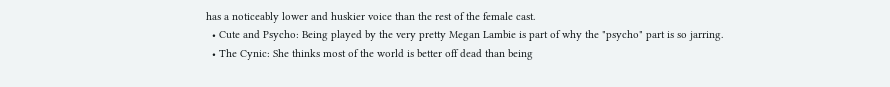has a noticeably lower and huskier voice than the rest of the female cast.
  • Cute and Psycho: Being played by the very pretty Megan Lambie is part of why the "psycho" part is so jarring.
  • The Cynic: She thinks most of the world is better off dead than being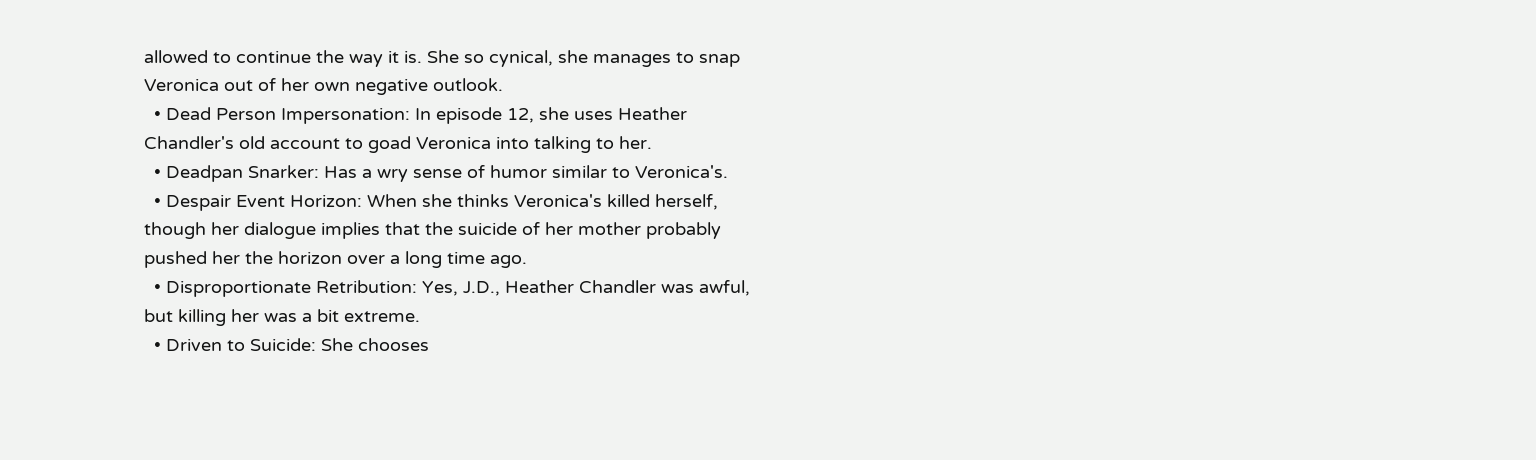allowed to continue the way it is. She so cynical, she manages to snap Veronica out of her own negative outlook.
  • Dead Person Impersonation: In episode 12, she uses Heather Chandler's old account to goad Veronica into talking to her.
  • Deadpan Snarker: Has a wry sense of humor similar to Veronica's.
  • Despair Event Horizon: When she thinks Veronica's killed herself, though her dialogue implies that the suicide of her mother probably pushed her the horizon over a long time ago.
  • Disproportionate Retribution: Yes, J.D., Heather Chandler was awful, but killing her was a bit extreme.
  • Driven to Suicide: She chooses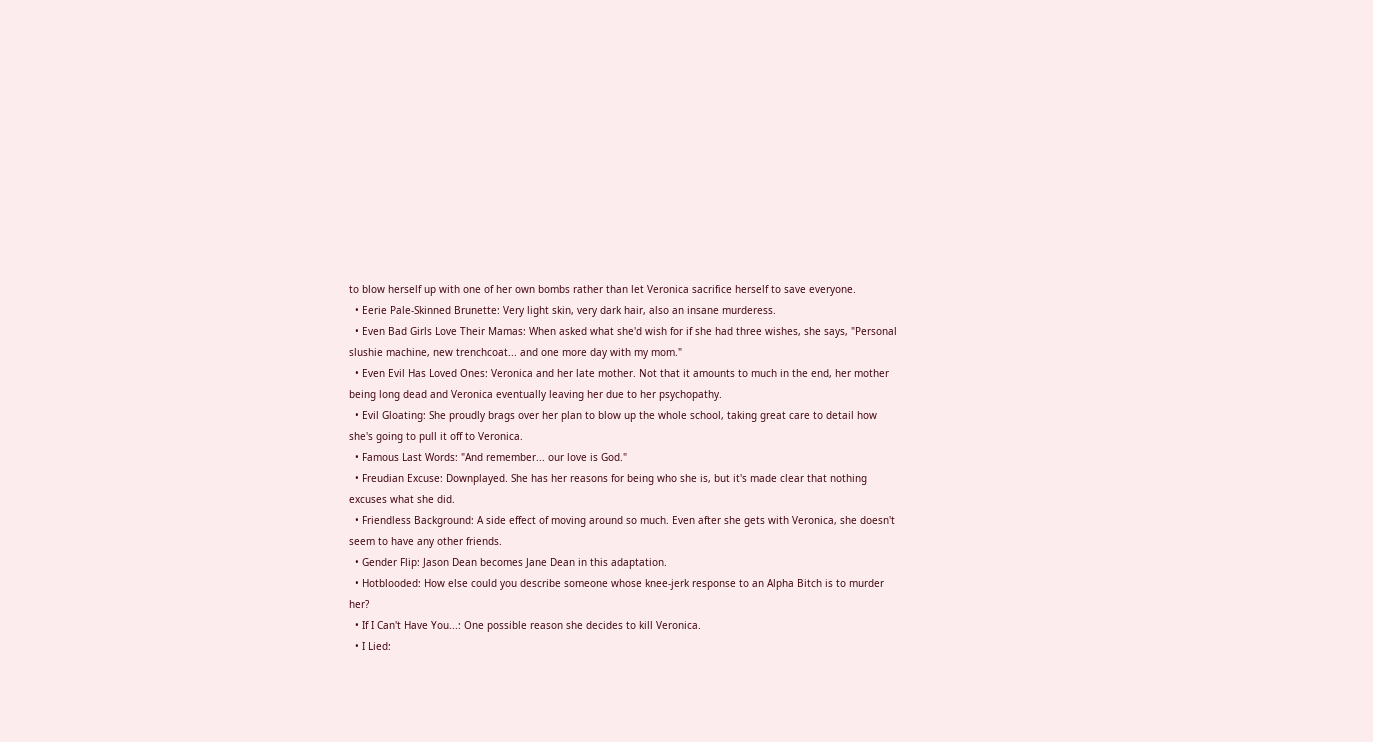to blow herself up with one of her own bombs rather than let Veronica sacrifice herself to save everyone.
  • Eerie Pale-Skinned Brunette: Very light skin, very dark hair, also an insane murderess.
  • Even Bad Girls Love Their Mamas: When asked what she'd wish for if she had three wishes, she says, "Personal slushie machine, new trenchcoat... and one more day with my mom."
  • Even Evil Has Loved Ones: Veronica and her late mother. Not that it amounts to much in the end, her mother being long dead and Veronica eventually leaving her due to her psychopathy.
  • Evil Gloating: She proudly brags over her plan to blow up the whole school, taking great care to detail how she's going to pull it off to Veronica.
  • Famous Last Words: "And remember... our love is God."
  • Freudian Excuse: Downplayed. She has her reasons for being who she is, but it's made clear that nothing excuses what she did.
  • Friendless Background: A side effect of moving around so much. Even after she gets with Veronica, she doesn't seem to have any other friends.
  • Gender Flip: Jason Dean becomes Jane Dean in this adaptation.
  • Hotblooded: How else could you describe someone whose knee-jerk response to an Alpha Bitch is to murder her?
  • If I Can't Have You...: One possible reason she decides to kill Veronica.
  • I Lied: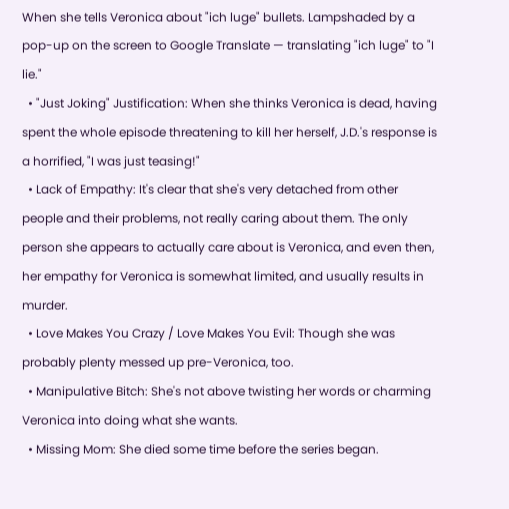When she tells Veronica about "ich luge" bullets. Lampshaded by a pop-up on the screen to Google Translate — translating "ich luge" to "I lie."
  • "Just Joking" Justification: When she thinks Veronica is dead, having spent the whole episode threatening to kill her herself, J.D.'s response is a horrified, "I was just teasing!"
  • Lack of Empathy: It's clear that she's very detached from other people and their problems, not really caring about them. The only person she appears to actually care about is Veronica, and even then, her empathy for Veronica is somewhat limited, and usually results in murder.
  • Love Makes You Crazy / Love Makes You Evil: Though she was probably plenty messed up pre-Veronica, too.
  • Manipulative Bitch: She's not above twisting her words or charming Veronica into doing what she wants.
  • Missing Mom: She died some time before the series began.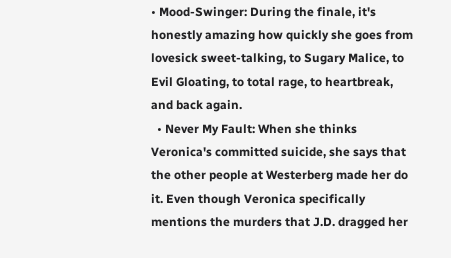• Mood-Swinger: During the finale, it's honestly amazing how quickly she goes from lovesick sweet-talking, to Sugary Malice, to Evil Gloating, to total rage, to heartbreak, and back again.
  • Never My Fault: When she thinks Veronica's committed suicide, she says that the other people at Westerberg made her do it. Even though Veronica specifically mentions the murders that J.D. dragged her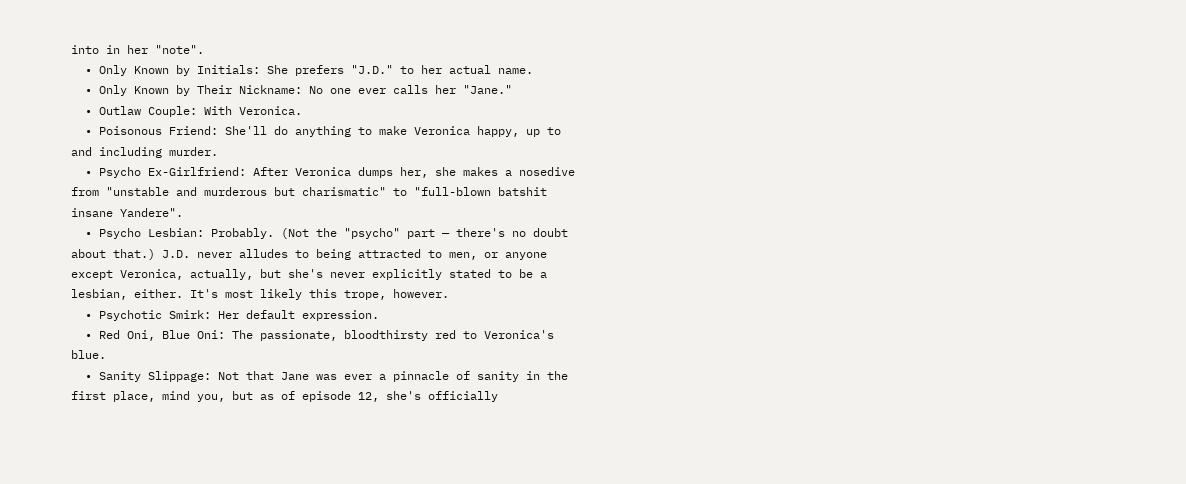into in her "note".
  • Only Known by Initials: She prefers "J.D." to her actual name.
  • Only Known by Their Nickname: No one ever calls her "Jane."
  • Outlaw Couple: With Veronica.
  • Poisonous Friend: She'll do anything to make Veronica happy, up to and including murder.
  • Psycho Ex-Girlfriend: After Veronica dumps her, she makes a nosedive from "unstable and murderous but charismatic" to "full-blown batshit insane Yandere".
  • Psycho Lesbian: Probably. (Not the "psycho" part — there's no doubt about that.) J.D. never alludes to being attracted to men, or anyone except Veronica, actually, but she's never explicitly stated to be a lesbian, either. It's most likely this trope, however.
  • Psychotic Smirk: Her default expression.
  • Red Oni, Blue Oni: The passionate, bloodthirsty red to Veronica's blue.
  • Sanity Slippage: Not that Jane was ever a pinnacle of sanity in the first place, mind you, but as of episode 12, she's officially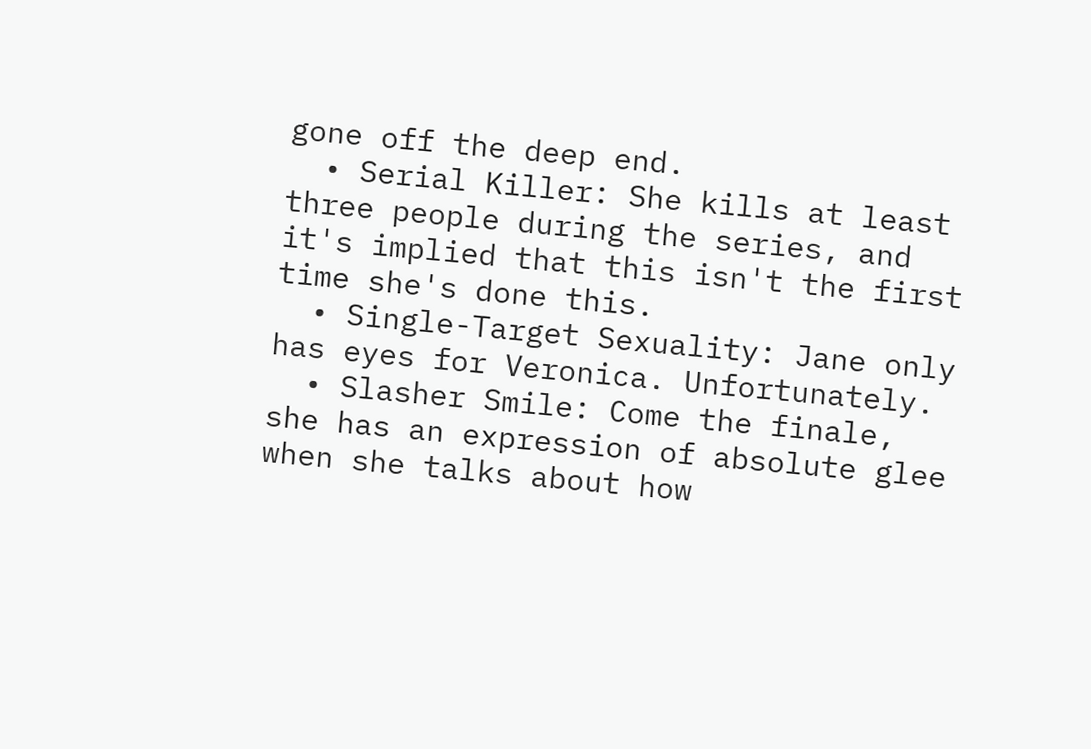gone off the deep end.
  • Serial Killer: She kills at least three people during the series, and it's implied that this isn't the first time she's done this.
  • Single-Target Sexuality: Jane only has eyes for Veronica. Unfortunately.
  • Slasher Smile: Come the finale, she has an expression of absolute glee when she talks about how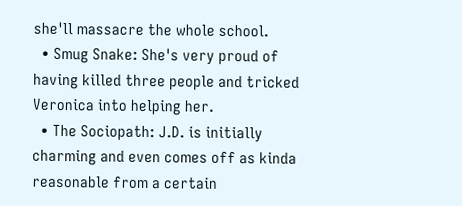she'll massacre the whole school.
  • Smug Snake: She's very proud of having killed three people and tricked Veronica into helping her.
  • The Sociopath: J.D. is initially charming and even comes off as kinda reasonable from a certain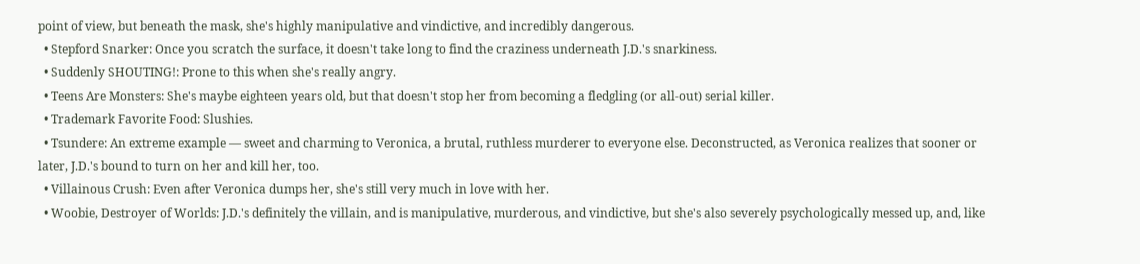point of view, but beneath the mask, she's highly manipulative and vindictive, and incredibly dangerous.
  • Stepford Snarker: Once you scratch the surface, it doesn't take long to find the craziness underneath J.D.'s snarkiness.
  • Suddenly SHOUTING!: Prone to this when she's really angry.
  • Teens Are Monsters: She's maybe eighteen years old, but that doesn't stop her from becoming a fledgling (or all-out) serial killer.
  • Trademark Favorite Food: Slushies.
  • Tsundere: An extreme example — sweet and charming to Veronica, a brutal, ruthless murderer to everyone else. Deconstructed, as Veronica realizes that sooner or later, J.D.'s bound to turn on her and kill her, too.
  • Villainous Crush: Even after Veronica dumps her, she's still very much in love with her.
  • Woobie, Destroyer of Worlds: J.D.'s definitely the villain, and is manipulative, murderous, and vindictive, but she's also severely psychologically messed up, and, like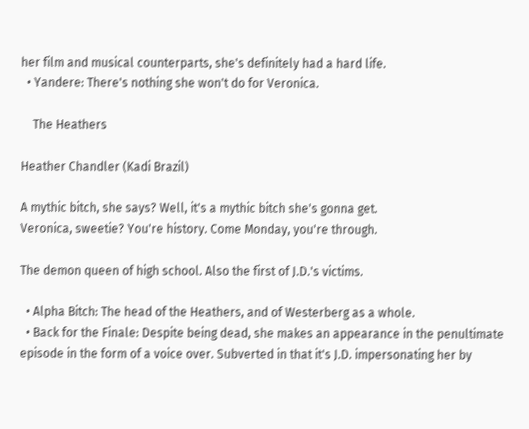her film and musical counterparts, she's definitely had a hard life.
  • Yandere: There's nothing she won't do for Veronica.

    The Heathers

Heather Chandler (Kadi Brazil)

A mythic bitch, she says? Well, it's a mythic bitch she's gonna get.
Veronica, sweetie? You're history. Come Monday, you're through.

The demon queen of high school. Also the first of J.D.'s victims.

  • Alpha Bitch: The head of the Heathers, and of Westerberg as a whole.
  • Back for the Finale: Despite being dead, she makes an appearance in the penultimate episode in the form of a voice over. Subverted in that it's J.D. impersonating her by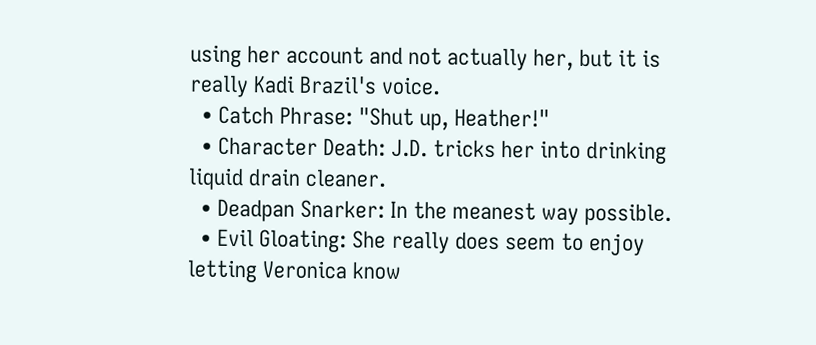using her account and not actually her, but it is really Kadi Brazil's voice.
  • Catch Phrase: "Shut up, Heather!"
  • Character Death: J.D. tricks her into drinking liquid drain cleaner.
  • Deadpan Snarker: In the meanest way possible.
  • Evil Gloating: She really does seem to enjoy letting Veronica know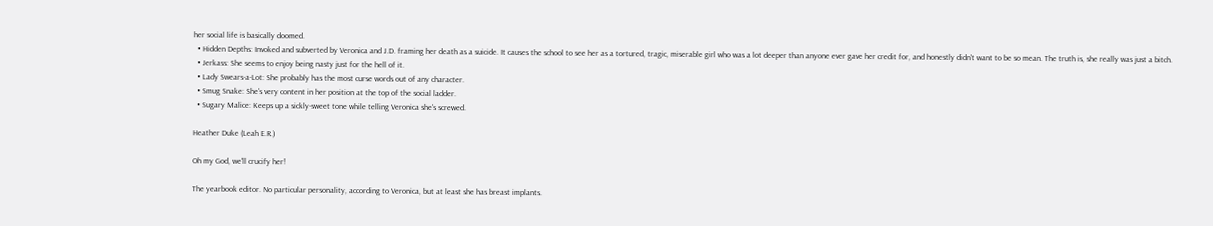her social life is basically doomed.
  • Hidden Depths: Invoked and subverted by Veronica and J.D. framing her death as a suicide. It causes the school to see her as a tortured, tragic, miserable girl who was a lot deeper than anyone ever gave her credit for, and honestly didn't want to be so mean. The truth is, she really was just a bitch.
  • Jerkass: She seems to enjoy being nasty just for the hell of it.
  • Lady Swears-a-Lot: She probably has the most curse words out of any character.
  • Smug Snake: She's very content in her position at the top of the social ladder.
  • Sugary Malice: Keeps up a sickly-sweet tone while telling Veronica she's screwed.

Heather Duke (Leah E.R.)

Oh my God, we'll crucify her!

The yearbook editor. No particular personality, according to Veronica, but at least she has breast implants.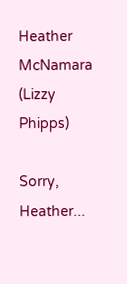Heather McNamara (Lizzy Phipps)

Sorry, Heather...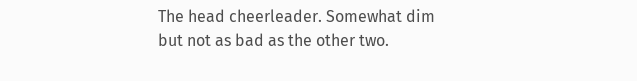The head cheerleader. Somewhat dim but not as bad as the other two.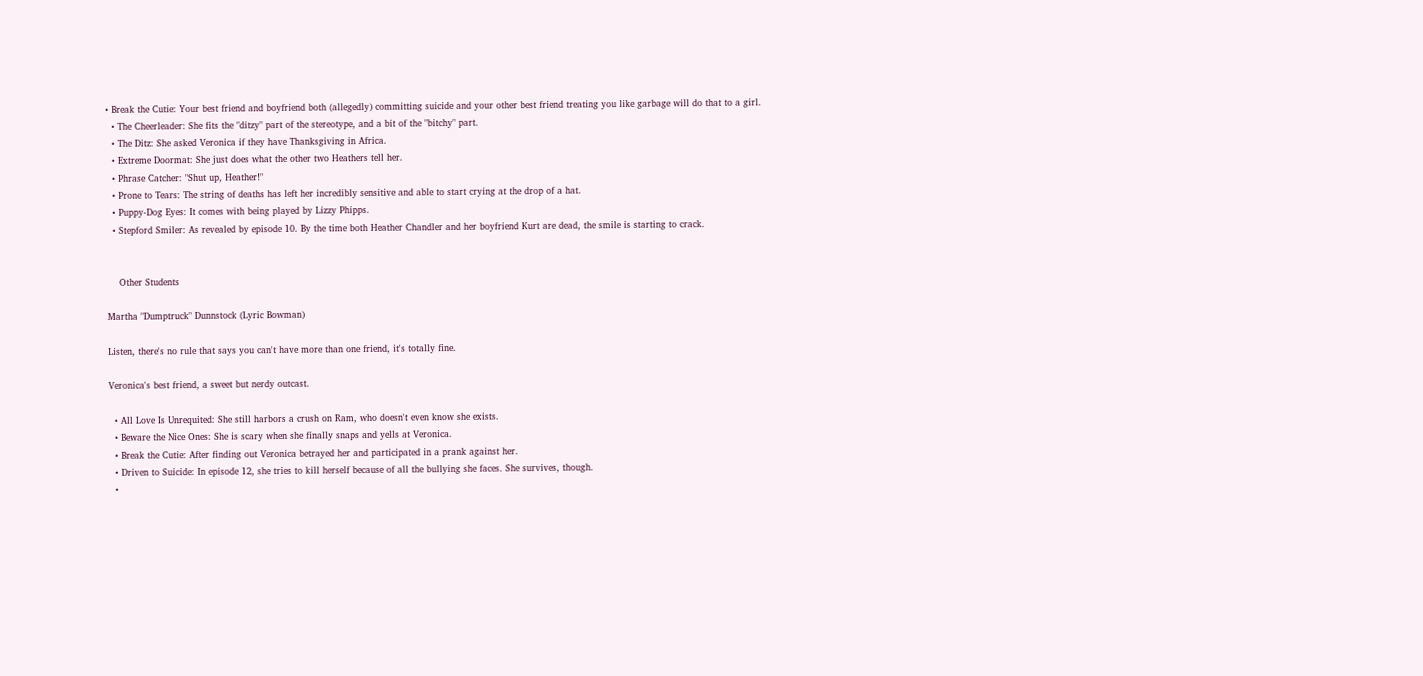• Break the Cutie: Your best friend and boyfriend both (allegedly) committing suicide and your other best friend treating you like garbage will do that to a girl.
  • The Cheerleader: She fits the "ditzy" part of the stereotype, and a bit of the "bitchy" part.
  • The Ditz: She asked Veronica if they have Thanksgiving in Africa.
  • Extreme Doormat: She just does what the other two Heathers tell her.
  • Phrase Catcher: "Shut up, Heather!"
  • Prone to Tears: The string of deaths has left her incredibly sensitive and able to start crying at the drop of a hat.
  • Puppy-Dog Eyes: It comes with being played by Lizzy Phipps.
  • Stepford Smiler: As revealed by episode 10. By the time both Heather Chandler and her boyfriend Kurt are dead, the smile is starting to crack.


    Other Students

Martha "Dumptruck" Dunnstock (Lyric Bowman)

Listen, there's no rule that says you can't have more than one friend, it's totally fine.

Veronica's best friend, a sweet but nerdy outcast.

  • All Love Is Unrequited: She still harbors a crush on Ram, who doesn't even know she exists.
  • Beware the Nice Ones: She is scary when she finally snaps and yells at Veronica.
  • Break the Cutie: After finding out Veronica betrayed her and participated in a prank against her.
  • Driven to Suicide: In episode 12, she tries to kill herself because of all the bullying she faces. She survives, though.
  •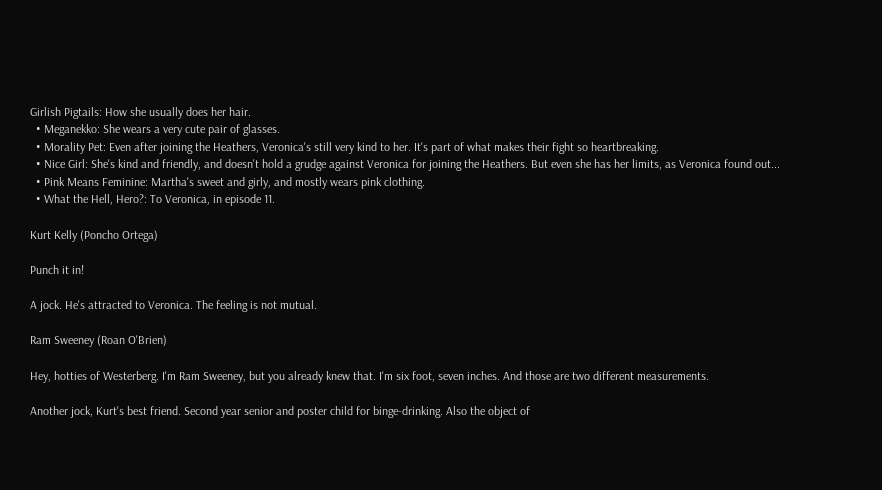Girlish Pigtails: How she usually does her hair.
  • Meganekko: She wears a very cute pair of glasses.
  • Morality Pet: Even after joining the Heathers, Veronica's still very kind to her. It's part of what makes their fight so heartbreaking.
  • Nice Girl: She's kind and friendly, and doesn't hold a grudge against Veronica for joining the Heathers. But even she has her limits, as Veronica found out...
  • Pink Means Feminine: Martha's sweet and girly, and mostly wears pink clothing.
  • What the Hell, Hero?: To Veronica, in episode 11.

Kurt Kelly (Poncho Ortega)

Punch it in!

A jock. He's attracted to Veronica. The feeling is not mutual.

Ram Sweeney (Roan O'Brien)

Hey, hotties of Westerberg. I'm Ram Sweeney, but you already knew that. I'm six foot, seven inches. And those are two different measurements.

Another jock, Kurt's best friend. Second year senior and poster child for binge-drinking. Also the object of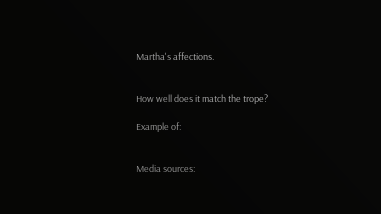Martha's affections.


How well does it match the trope?

Example of:


Media sources: